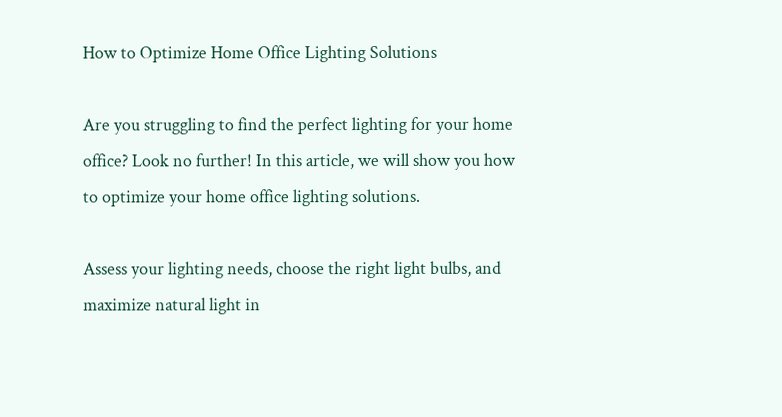How to Optimize Home Office Lighting Solutions

Are you struggling to find the perfect lighting for your home office? Look no further! In this article, we will show you how to optimize your home office lighting solutions.

Assess your lighting needs, choose the right light bulbs, and maximize natural light in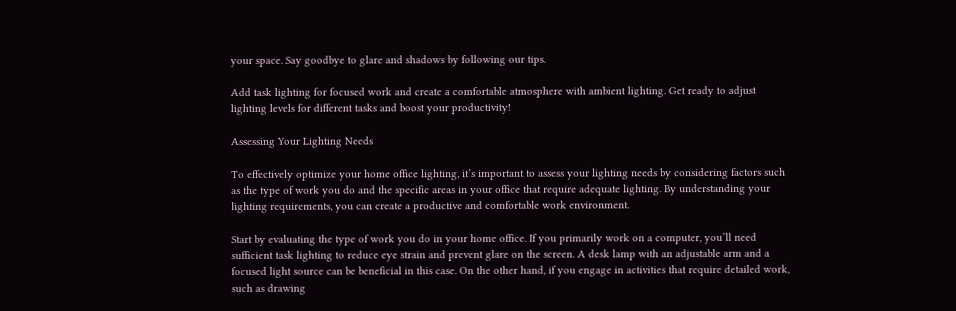your space. Say goodbye to glare and shadows by following our tips.

Add task lighting for focused work and create a comfortable atmosphere with ambient lighting. Get ready to adjust lighting levels for different tasks and boost your productivity!

Assessing Your Lighting Needs

To effectively optimize your home office lighting, it’s important to assess your lighting needs by considering factors such as the type of work you do and the specific areas in your office that require adequate lighting. By understanding your lighting requirements, you can create a productive and comfortable work environment.

Start by evaluating the type of work you do in your home office. If you primarily work on a computer, you’ll need sufficient task lighting to reduce eye strain and prevent glare on the screen. A desk lamp with an adjustable arm and a focused light source can be beneficial in this case. On the other hand, if you engage in activities that require detailed work, such as drawing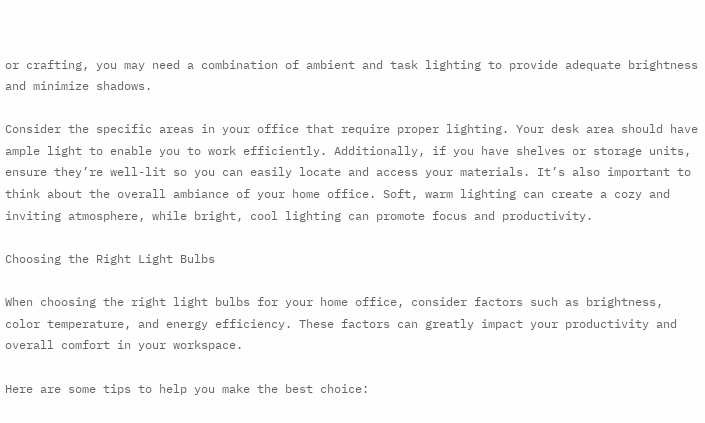or crafting, you may need a combination of ambient and task lighting to provide adequate brightness and minimize shadows.

Consider the specific areas in your office that require proper lighting. Your desk area should have ample light to enable you to work efficiently. Additionally, if you have shelves or storage units, ensure they’re well-lit so you can easily locate and access your materials. It’s also important to think about the overall ambiance of your home office. Soft, warm lighting can create a cozy and inviting atmosphere, while bright, cool lighting can promote focus and productivity.

Choosing the Right Light Bulbs

When choosing the right light bulbs for your home office, consider factors such as brightness, color temperature, and energy efficiency. These factors can greatly impact your productivity and overall comfort in your workspace.

Here are some tips to help you make the best choice: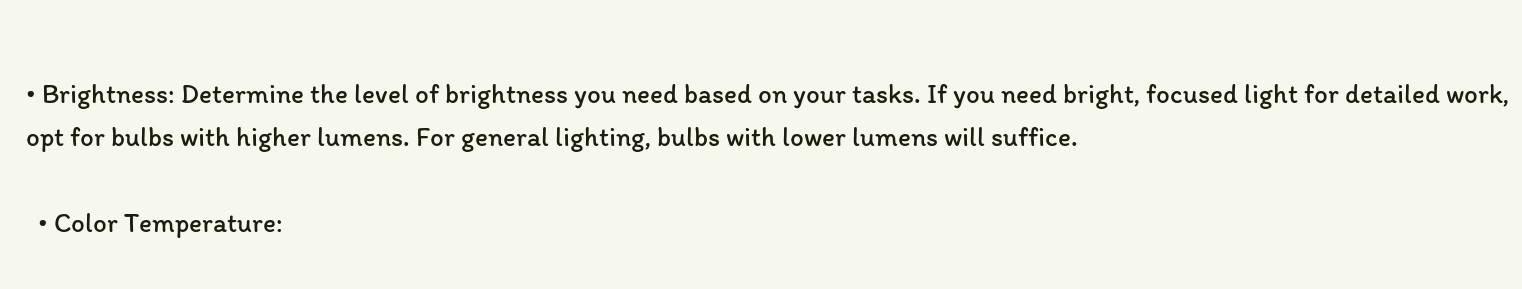• Brightness: Determine the level of brightness you need based on your tasks. If you need bright, focused light for detailed work, opt for bulbs with higher lumens. For general lighting, bulbs with lower lumens will suffice.

  • Color Temperature: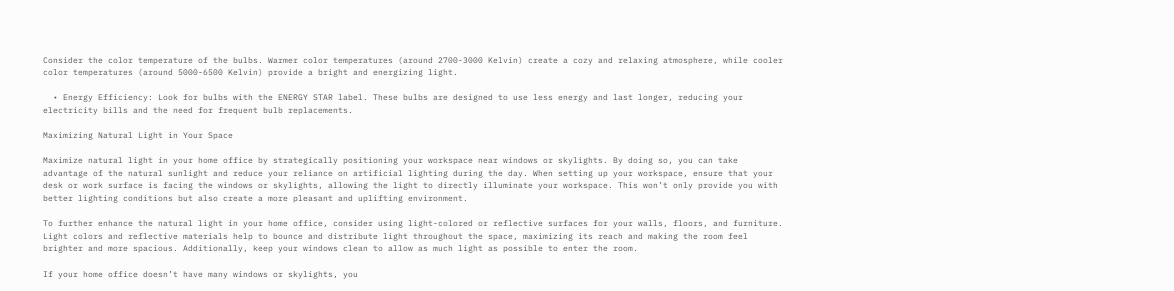Consider the color temperature of the bulbs. Warmer color temperatures (around 2700-3000 Kelvin) create a cozy and relaxing atmosphere, while cooler color temperatures (around 5000-6500 Kelvin) provide a bright and energizing light.

  • Energy Efficiency: Look for bulbs with the ENERGY STAR label. These bulbs are designed to use less energy and last longer, reducing your electricity bills and the need for frequent bulb replacements.

Maximizing Natural Light in Your Space

Maximize natural light in your home office by strategically positioning your workspace near windows or skylights. By doing so, you can take advantage of the natural sunlight and reduce your reliance on artificial lighting during the day. When setting up your workspace, ensure that your desk or work surface is facing the windows or skylights, allowing the light to directly illuminate your workspace. This won’t only provide you with better lighting conditions but also create a more pleasant and uplifting environment.

To further enhance the natural light in your home office, consider using light-colored or reflective surfaces for your walls, floors, and furniture. Light colors and reflective materials help to bounce and distribute light throughout the space, maximizing its reach and making the room feel brighter and more spacious. Additionally, keep your windows clean to allow as much light as possible to enter the room.

If your home office doesn’t have many windows or skylights, you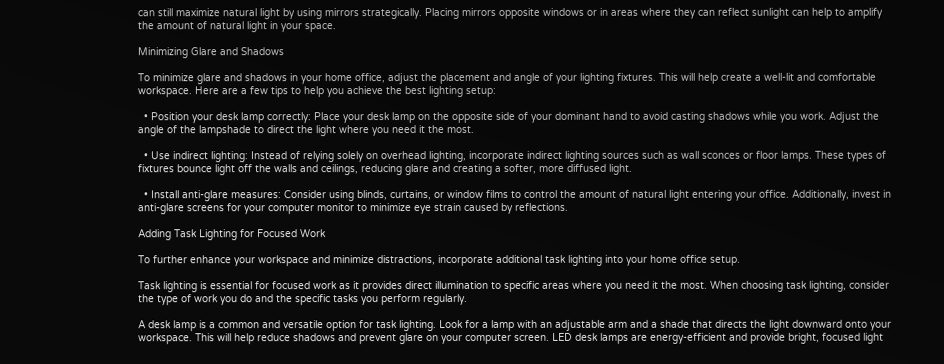can still maximize natural light by using mirrors strategically. Placing mirrors opposite windows or in areas where they can reflect sunlight can help to amplify the amount of natural light in your space.

Minimizing Glare and Shadows

To minimize glare and shadows in your home office, adjust the placement and angle of your lighting fixtures. This will help create a well-lit and comfortable workspace. Here are a few tips to help you achieve the best lighting setup:

  • Position your desk lamp correctly: Place your desk lamp on the opposite side of your dominant hand to avoid casting shadows while you work. Adjust the angle of the lampshade to direct the light where you need it the most.

  • Use indirect lighting: Instead of relying solely on overhead lighting, incorporate indirect lighting sources such as wall sconces or floor lamps. These types of fixtures bounce light off the walls and ceilings, reducing glare and creating a softer, more diffused light.

  • Install anti-glare measures: Consider using blinds, curtains, or window films to control the amount of natural light entering your office. Additionally, invest in anti-glare screens for your computer monitor to minimize eye strain caused by reflections.

Adding Task Lighting for Focused Work

To further enhance your workspace and minimize distractions, incorporate additional task lighting into your home office setup.

Task lighting is essential for focused work as it provides direct illumination to specific areas where you need it the most. When choosing task lighting, consider the type of work you do and the specific tasks you perform regularly.

A desk lamp is a common and versatile option for task lighting. Look for a lamp with an adjustable arm and a shade that directs the light downward onto your workspace. This will help reduce shadows and prevent glare on your computer screen. LED desk lamps are energy-efficient and provide bright, focused light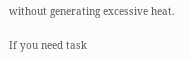without generating excessive heat.

If you need task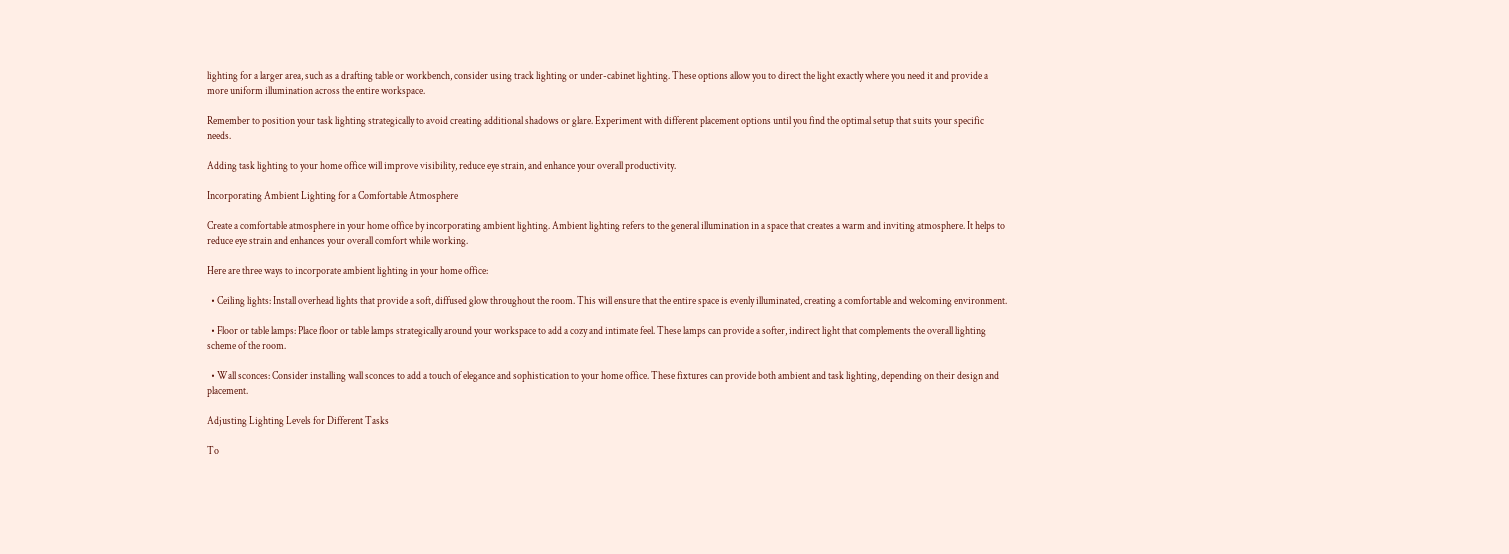lighting for a larger area, such as a drafting table or workbench, consider using track lighting or under-cabinet lighting. These options allow you to direct the light exactly where you need it and provide a more uniform illumination across the entire workspace.

Remember to position your task lighting strategically to avoid creating additional shadows or glare. Experiment with different placement options until you find the optimal setup that suits your specific needs.

Adding task lighting to your home office will improve visibility, reduce eye strain, and enhance your overall productivity.

Incorporating Ambient Lighting for a Comfortable Atmosphere

Create a comfortable atmosphere in your home office by incorporating ambient lighting. Ambient lighting refers to the general illumination in a space that creates a warm and inviting atmosphere. It helps to reduce eye strain and enhances your overall comfort while working.

Here are three ways to incorporate ambient lighting in your home office:

  • Ceiling lights: Install overhead lights that provide a soft, diffused glow throughout the room. This will ensure that the entire space is evenly illuminated, creating a comfortable and welcoming environment.

  • Floor or table lamps: Place floor or table lamps strategically around your workspace to add a cozy and intimate feel. These lamps can provide a softer, indirect light that complements the overall lighting scheme of the room.

  • Wall sconces: Consider installing wall sconces to add a touch of elegance and sophistication to your home office. These fixtures can provide both ambient and task lighting, depending on their design and placement.

Adjusting Lighting Levels for Different Tasks

To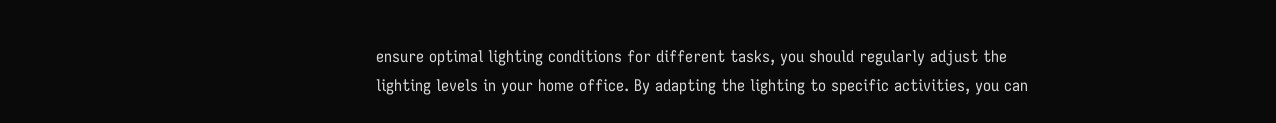ensure optimal lighting conditions for different tasks, you should regularly adjust the lighting levels in your home office. By adapting the lighting to specific activities, you can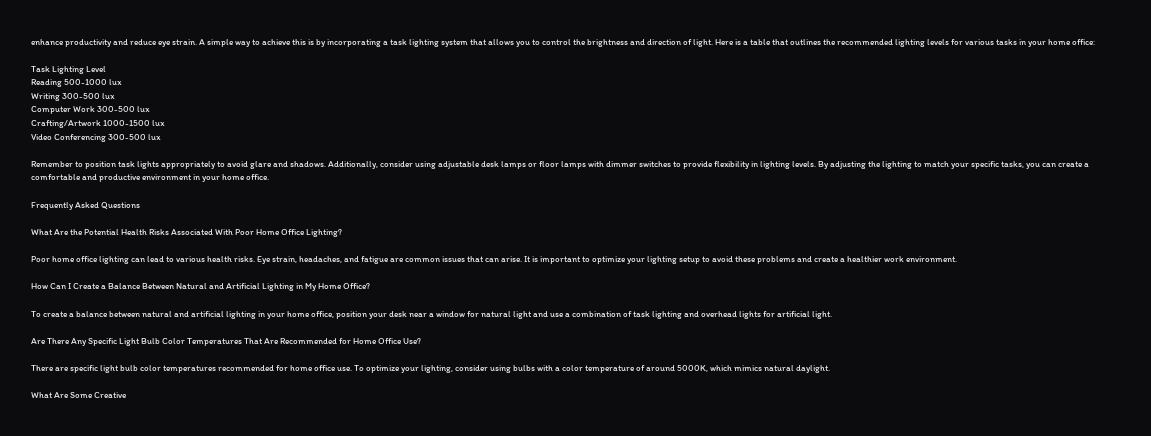enhance productivity and reduce eye strain. A simple way to achieve this is by incorporating a task lighting system that allows you to control the brightness and direction of light. Here is a table that outlines the recommended lighting levels for various tasks in your home office:

Task Lighting Level
Reading 500-1000 lux
Writing 300-500 lux
Computer Work 300-500 lux
Crafting/Artwork 1000-1500 lux
Video Conferencing 300-500 lux

Remember to position task lights appropriately to avoid glare and shadows. Additionally, consider using adjustable desk lamps or floor lamps with dimmer switches to provide flexibility in lighting levels. By adjusting the lighting to match your specific tasks, you can create a comfortable and productive environment in your home office.

Frequently Asked Questions

What Are the Potential Health Risks Associated With Poor Home Office Lighting?

Poor home office lighting can lead to various health risks. Eye strain, headaches, and fatigue are common issues that can arise. It is important to optimize your lighting setup to avoid these problems and create a healthier work environment.

How Can I Create a Balance Between Natural and Artificial Lighting in My Home Office?

To create a balance between natural and artificial lighting in your home office, position your desk near a window for natural light and use a combination of task lighting and overhead lights for artificial light.

Are There Any Specific Light Bulb Color Temperatures That Are Recommended for Home Office Use?

There are specific light bulb color temperatures recommended for home office use. To optimize your lighting, consider using bulbs with a color temperature of around 5000K, which mimics natural daylight.

What Are Some Creative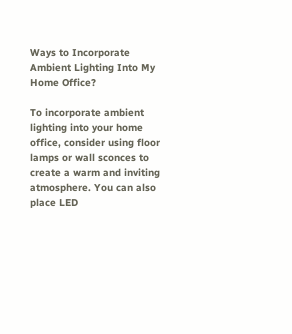Ways to Incorporate Ambient Lighting Into My Home Office?

To incorporate ambient lighting into your home office, consider using floor lamps or wall sconces to create a warm and inviting atmosphere. You can also place LED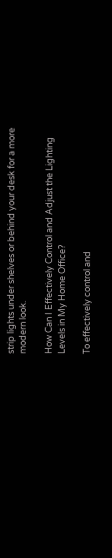strip lights under shelves or behind your desk for a more modern look.

How Can I Effectively Control and Adjust the Lighting Levels in My Home Office?

To effectively control and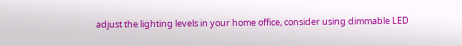adjust the lighting levels in your home office, consider using dimmable LED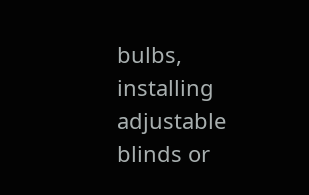bulbs, installing adjustable blinds or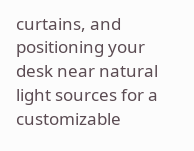curtains, and positioning your desk near natural light sources for a customizable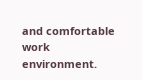and comfortable work environment.